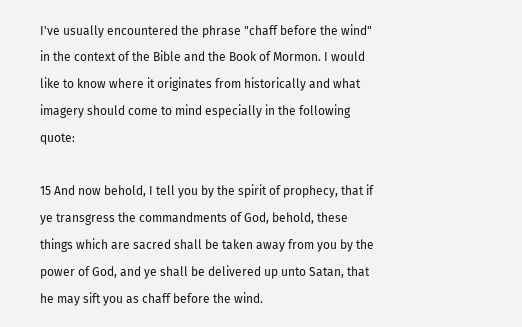I've usually encountered the phrase "chaff before the wind" in the context of the Bible and the Book of Mormon. I would like to know where it originates from historically and what imagery should come to mind especially in the following quote:

15 And now behold, I tell you by the spirit of prophecy, that if ye transgress the commandments of God, behold, these things which are sacred shall be taken away from you by the power of God, and ye shall be delivered up unto Satan, that he may sift you as chaff before the wind.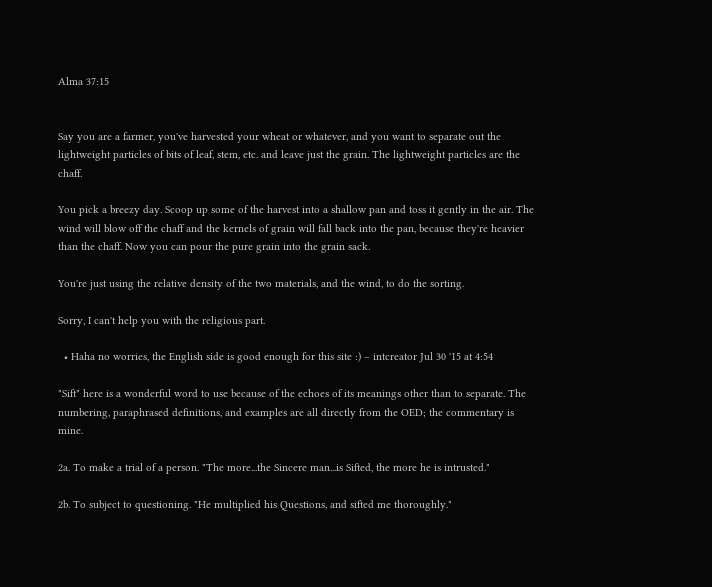Alma 37:15


Say you are a farmer, you've harvested your wheat or whatever, and you want to separate out the lightweight particles of bits of leaf, stem, etc. and leave just the grain. The lightweight particles are the chaff.

You pick a breezy day. Scoop up some of the harvest into a shallow pan and toss it gently in the air. The wind will blow off the chaff and the kernels of grain will fall back into the pan, because they're heavier than the chaff. Now you can pour the pure grain into the grain sack.

You're just using the relative density of the two materials, and the wind, to do the sorting.

Sorry, I can't help you with the religious part.

  • Haha no worries, the English side is good enough for this site :) – intcreator Jul 30 '15 at 4:54

"Sift" here is a wonderful word to use because of the echoes of its meanings other than to separate. The numbering, paraphrased definitions, and examples are all directly from the OED; the commentary is mine.

2a. To make a trial of a person. "The more...the Sincere man...is Sifted, the more he is intrusted."

2b. To subject to questioning. "He multiplied his Questions, and sifted me thoroughly."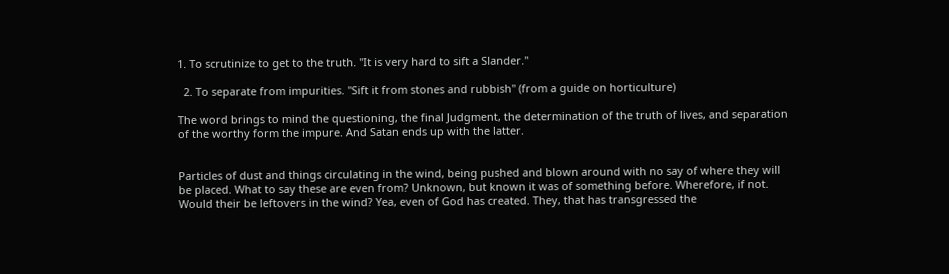1. To scrutinize to get to the truth. "It is very hard to sift a Slander."

  2. To separate from impurities. "Sift it from stones and rubbish" (from a guide on horticulture)

The word brings to mind the questioning, the final Judgment, the determination of the truth of lives, and separation of the worthy form the impure. And Satan ends up with the latter.


Particles of dust and things circulating in the wind, being pushed and blown around with no say of where they will be placed. What to say these are even from? Unknown, but known it was of something before. Wherefore, if not. Would their be leftovers in the wind? Yea, even of God has created. They, that has transgressed the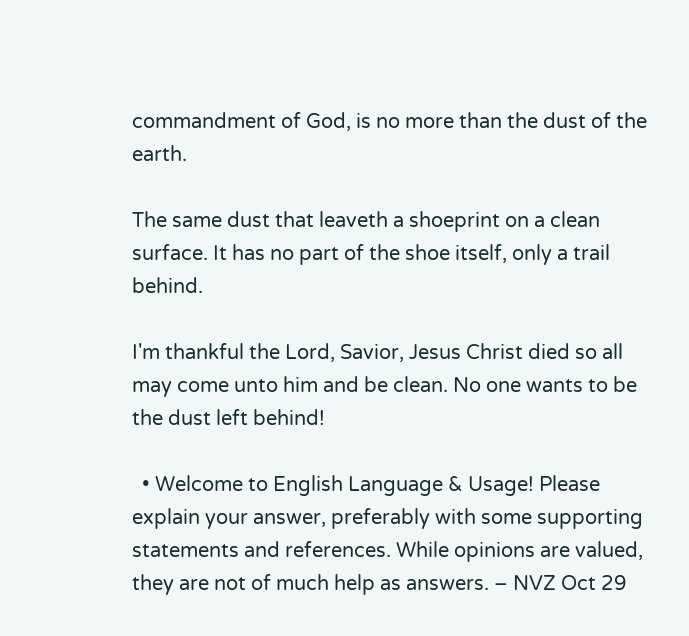commandment of God, is no more than the dust of the earth.

The same dust that leaveth a shoeprint on a clean surface. It has no part of the shoe itself, only a trail behind.

I'm thankful the Lord, Savior, Jesus Christ died so all may come unto him and be clean. No one wants to be the dust left behind!

  • Welcome to English Language & Usage! Please explain your answer, preferably with some supporting statements and references. While opinions are valued, they are not of much help as answers. – NVZ Oct 29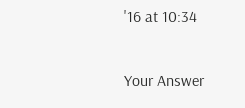'16 at 10:34

Your Answer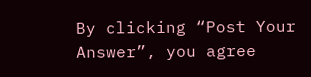By clicking “Post Your Answer”, you agree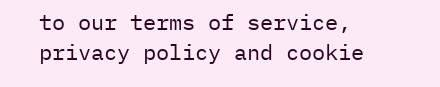to our terms of service, privacy policy and cookie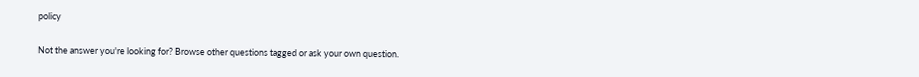policy

Not the answer you're looking for? Browse other questions tagged or ask your own question.